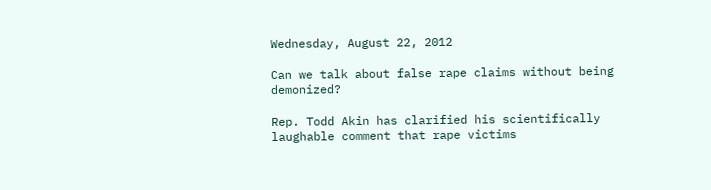Wednesday, August 22, 2012

Can we talk about false rape claims without being demonized?

Rep. Todd Akin has clarified his scientifically laughable comment that rape victims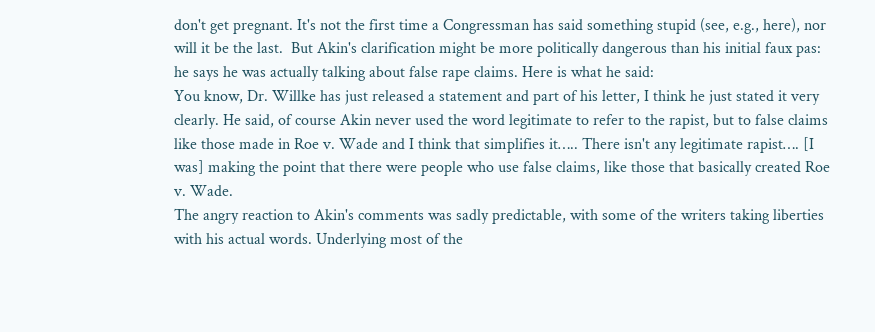don't get pregnant. It's not the first time a Congressman has said something stupid (see, e.g., here), nor will it be the last.  But Akin's clarification might be more politically dangerous than his initial faux pas: he says he was actually talking about false rape claims. Here is what he said:
You know, Dr. Willke has just released a statement and part of his letter, I think he just stated it very clearly. He said, of course Akin never used the word legitimate to refer to the rapist, but to false claims like those made in Roe v. Wade and I think that simplifies it….. There isn't any legitimate rapist…. [I was] making the point that there were people who use false claims, like those that basically created Roe v. Wade.
The angry reaction to Akin's comments was sadly predictable, with some of the writers taking liberties with his actual words. Underlying most of the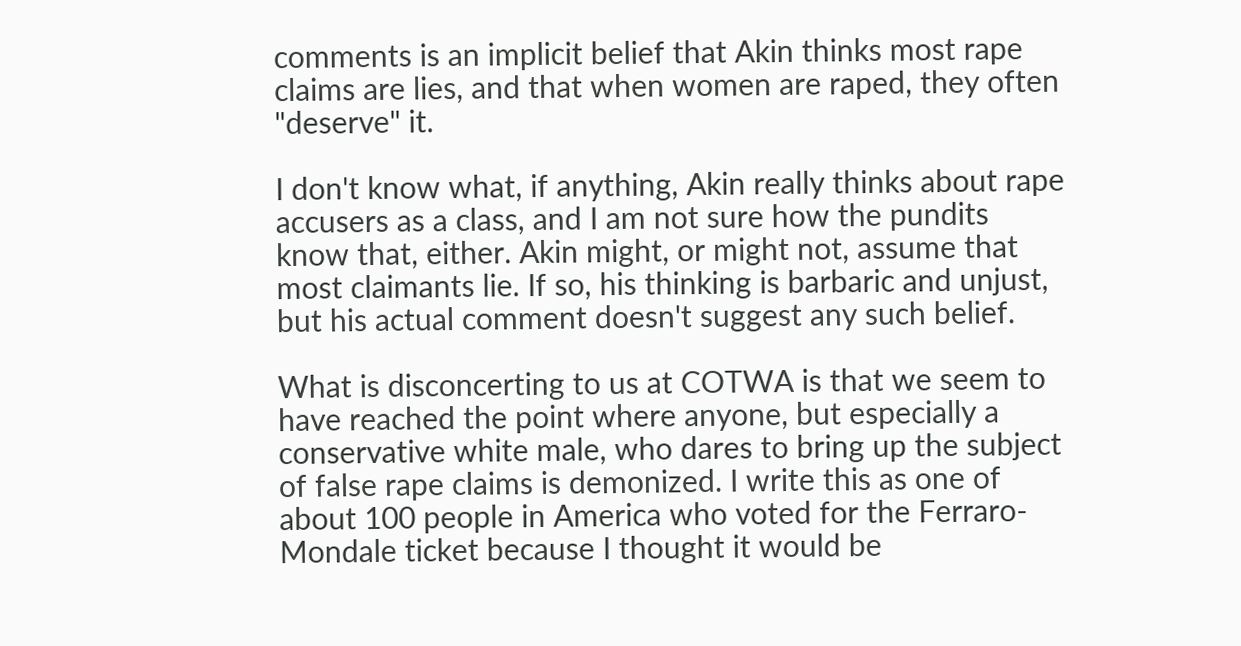comments is an implicit belief that Akin thinks most rape claims are lies, and that when women are raped, they often "deserve" it.

I don't know what, if anything, Akin really thinks about rape accusers as a class, and I am not sure how the pundits know that, either. Akin might, or might not, assume that most claimants lie. If so, his thinking is barbaric and unjust, but his actual comment doesn't suggest any such belief.

What is disconcerting to us at COTWA is that we seem to have reached the point where anyone, but especially a conservative white male, who dares to bring up the subject of false rape claims is demonized. I write this as one of about 100 people in America who voted for the Ferraro-Mondale ticket because I thought it would be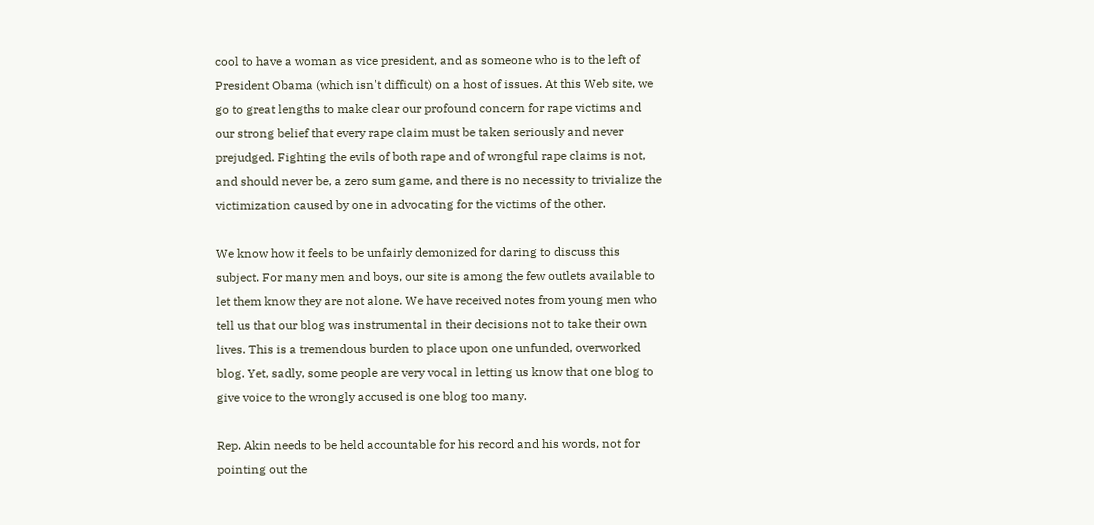cool to have a woman as vice president, and as someone who is to the left of President Obama (which isn't difficult) on a host of issues. At this Web site, we go to great lengths to make clear our profound concern for rape victims and our strong belief that every rape claim must be taken seriously and never prejudged. Fighting the evils of both rape and of wrongful rape claims is not, and should never be, a zero sum game, and there is no necessity to trivialize the victimization caused by one in advocating for the victims of the other.

We know how it feels to be unfairly demonized for daring to discuss this subject. For many men and boys, our site is among the few outlets available to let them know they are not alone. We have received notes from young men who tell us that our blog was instrumental in their decisions not to take their own lives. This is a tremendous burden to place upon one unfunded, overworked blog. Yet, sadly, some people are very vocal in letting us know that one blog to give voice to the wrongly accused is one blog too many.

Rep. Akin needs to be held accountable for his record and his words, not for pointing out the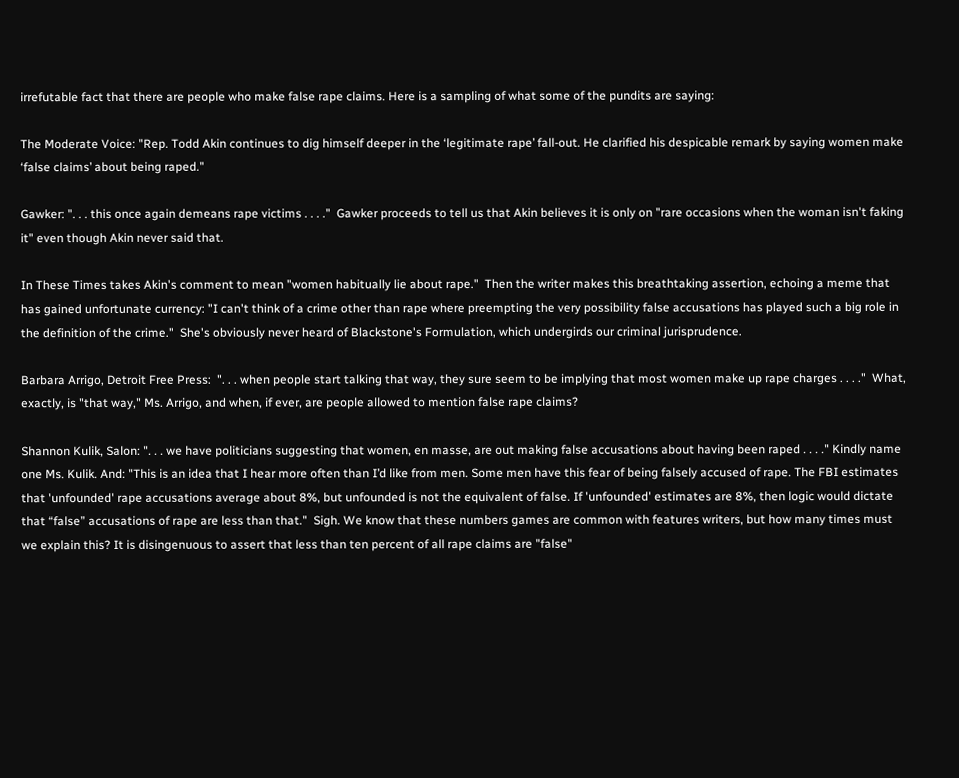irrefutable fact that there are people who make false rape claims. Here is a sampling of what some of the pundits are saying:

The Moderate Voice: "Rep. Todd Akin continues to dig himself deeper in the ‘legitimate rape’ fall-out. He clarified his despicable remark by saying women make ‘false claims’ about being raped."

Gawker: ". . . this once again demeans rape victims . . . ."  Gawker proceeds to tell us that Akin believes it is only on "rare occasions when the woman isn't faking it" even though Akin never said that.

In These Times takes Akin's comment to mean "women habitually lie about rape."  Then the writer makes this breathtaking assertion, echoing a meme that has gained unfortunate currency: "I can't think of a crime other than rape where preempting the very possibility false accusations has played such a big role in the definition of the crime."  She's obviously never heard of Blackstone's Formulation, which undergirds our criminal jurisprudence.

Barbara Arrigo, Detroit Free Press:  ". . . when people start talking that way, they sure seem to be implying that most women make up rape charges . . . ."  What, exactly, is "that way," Ms. Arrigo, and when, if ever, are people allowed to mention false rape claims?

Shannon Kulik, Salon: ". . . we have politicians suggesting that women, en masse, are out making false accusations about having been raped . . . ." Kindly name one Ms. Kulik. And: "This is an idea that I hear more often than I’d like from men. Some men have this fear of being falsely accused of rape. The FBI estimates that 'unfounded' rape accusations average about 8%, but unfounded is not the equivalent of false. If 'unfounded' estimates are 8%, then logic would dictate that “false” accusations of rape are less than that."  Sigh. We know that these numbers games are common with features writers, but how many times must we explain this? It is disingenuous to assert that less than ten percent of all rape claims are "false"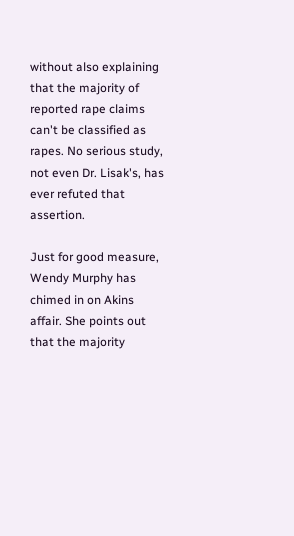without also explaining that the majority of reported rape claims can't be classified as rapes. No serious study, not even Dr. Lisak's, has ever refuted that assertion.

Just for good measure, Wendy Murphy has chimed in on Akins affair. She points out that the majority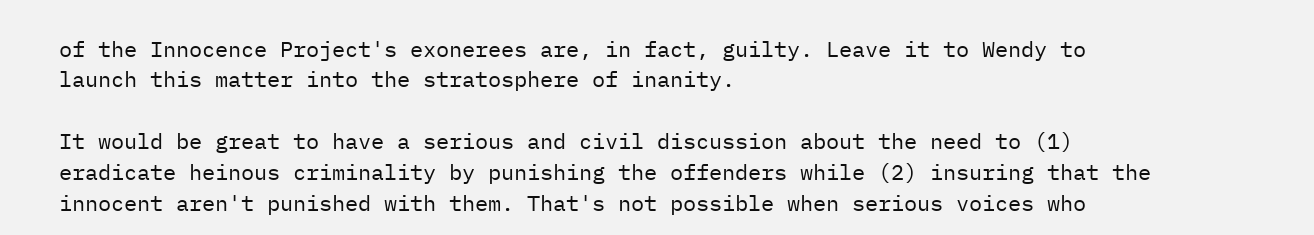of the Innocence Project's exonerees are, in fact, guilty. Leave it to Wendy to launch this matter into the stratosphere of inanity.

It would be great to have a serious and civil discussion about the need to (1) eradicate heinous criminality by punishing the offenders while (2) insuring that the innocent aren't punished with them. That's not possible when serious voices who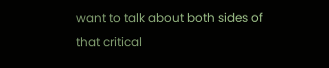want to talk about both sides of that critical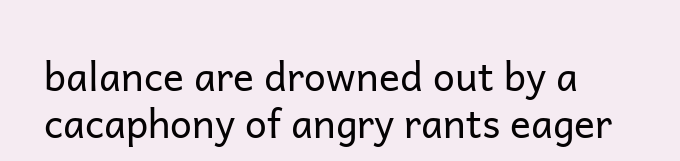balance are drowned out by a cacaphony of angry rants eager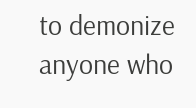to demonize anyone who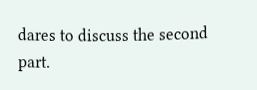dares to discuss the second part.